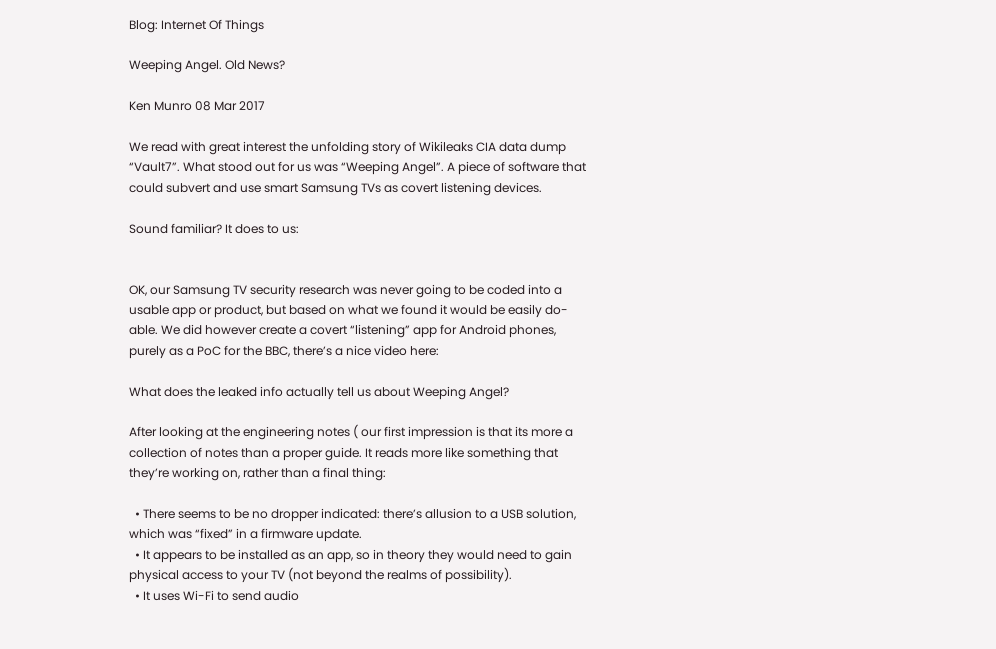Blog: Internet Of Things

Weeping Angel. Old News?

Ken Munro 08 Mar 2017

We read with great interest the unfolding story of Wikileaks CIA data dump “Vault7”. What stood out for us was “Weeping Angel”. A piece of software that could subvert and use smart Samsung TVs as covert listening devices.

Sound familiar? It does to us:


OK, our Samsung TV security research was never going to be coded into a usable app or product, but based on what we found it would be easily do-able. We did however create a covert “listening” app for Android phones, purely as a PoC for the BBC, there’s a nice video here:

What does the leaked info actually tell us about Weeping Angel?

After looking at the engineering notes ( our first impression is that its more a collection of notes than a proper guide. It reads more like something that they’re working on, rather than a final thing:

  • There seems to be no dropper indicated: there’s allusion to a USB solution, which was “fixed” in a firmware update.
  • It appears to be installed as an app, so in theory they would need to gain physical access to your TV (not beyond the realms of possibility).
  • It uses Wi-Fi to send audio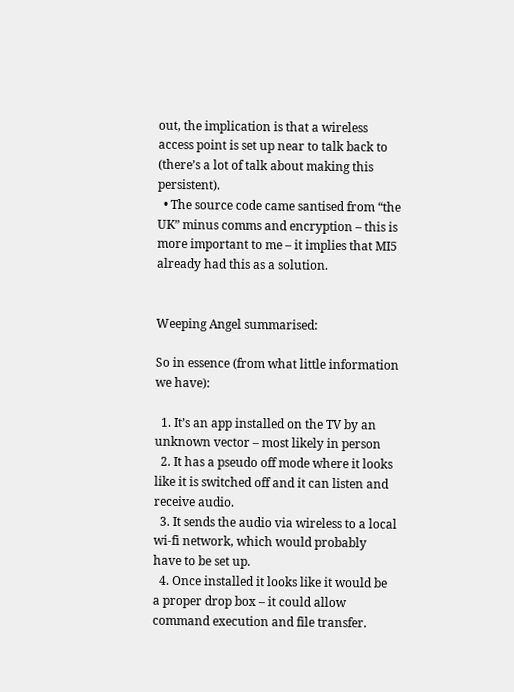out, the implication is that a wireless access point is set up near to talk back to (there’s a lot of talk about making this persistent).
  • The source code came santised from “the UK” minus comms and encryption – this is more important to me – it implies that MI5 already had this as a solution.


Weeping Angel summarised:

So in essence (from what little information we have):

  1. It’s an app installed on the TV by an unknown vector – most likely in person
  2. It has a pseudo off mode where it looks like it is switched off and it can listen and receive audio.
  3. It sends the audio via wireless to a local wi-fi network, which would probably have to be set up.
  4. Once installed it looks like it would be a proper drop box – it could allow command execution and file transfer.